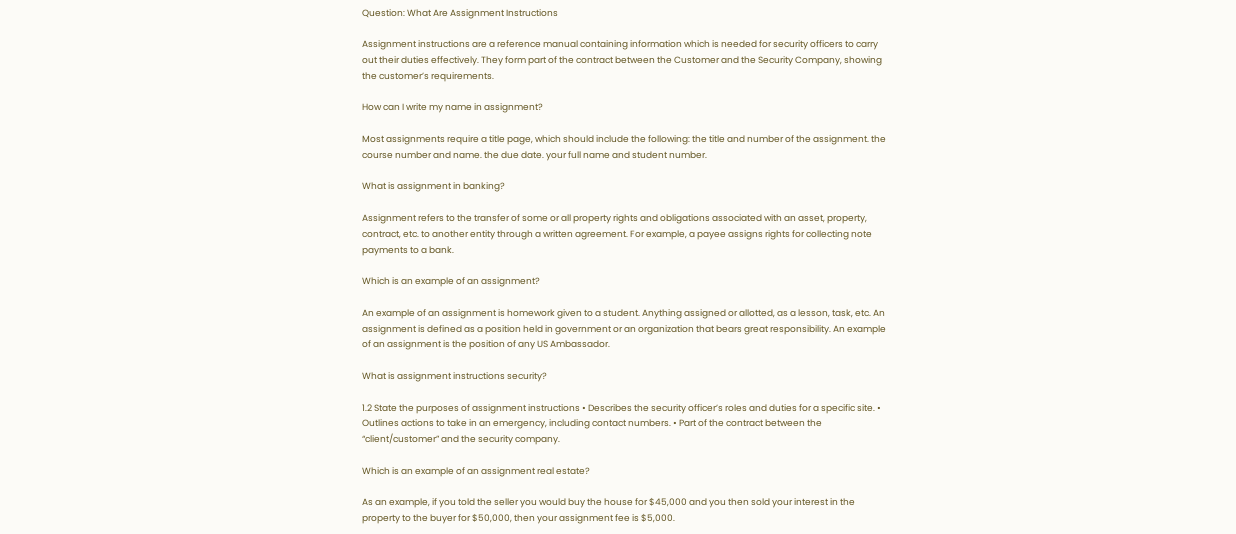Question: What Are Assignment Instructions

Assignment instructions are a reference manual containing information which is needed for security officers to carry out their duties effectively. They form part of the contract between the Customer and the Security Company, showing the customer’s requirements.

How can I write my name in assignment?

Most assignments require a title page, which should include the following: the title and number of the assignment. the course number and name. the due date. your full name and student number.

What is assignment in banking?

Assignment refers to the transfer of some or all property rights and obligations associated with an asset, property, contract, etc. to another entity through a written agreement. For example, a payee assigns rights for collecting note payments to a bank.

Which is an example of an assignment?

An example of an assignment is homework given to a student. Anything assigned or allotted, as a lesson, task, etc. An assignment is defined as a position held in government or an organization that bears great responsibility. An example of an assignment is the position of any US Ambassador.

What is assignment instructions security?

1.2 State the purposes of assignment instructions • Describes the security officer’s roles and duties for a specific site. • Outlines actions to take in an emergency, including contact numbers. • Part of the contract between the “client/customer” and the security company.

Which is an example of an assignment real estate?

As an example, if you told the seller you would buy the house for $45,000 and you then sold your interest in the property to the buyer for $50,000, then your assignment fee is $5,000.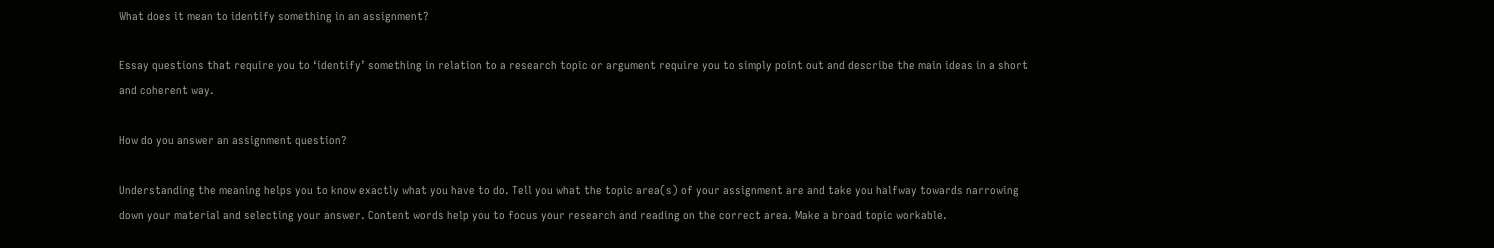What does it mean to identify something in an assignment?

Essay questions that require you to ‘identify’ something in relation to a research topic or argument require you to simply point out and describe the main ideas in a short and coherent way.

How do you answer an assignment question?

Understanding the meaning helps you to know exactly what you have to do. Tell you what the topic area(s) of your assignment are and take you halfway towards narrowing down your material and selecting your answer. Content words help you to focus your research and reading on the correct area. Make a broad topic workable.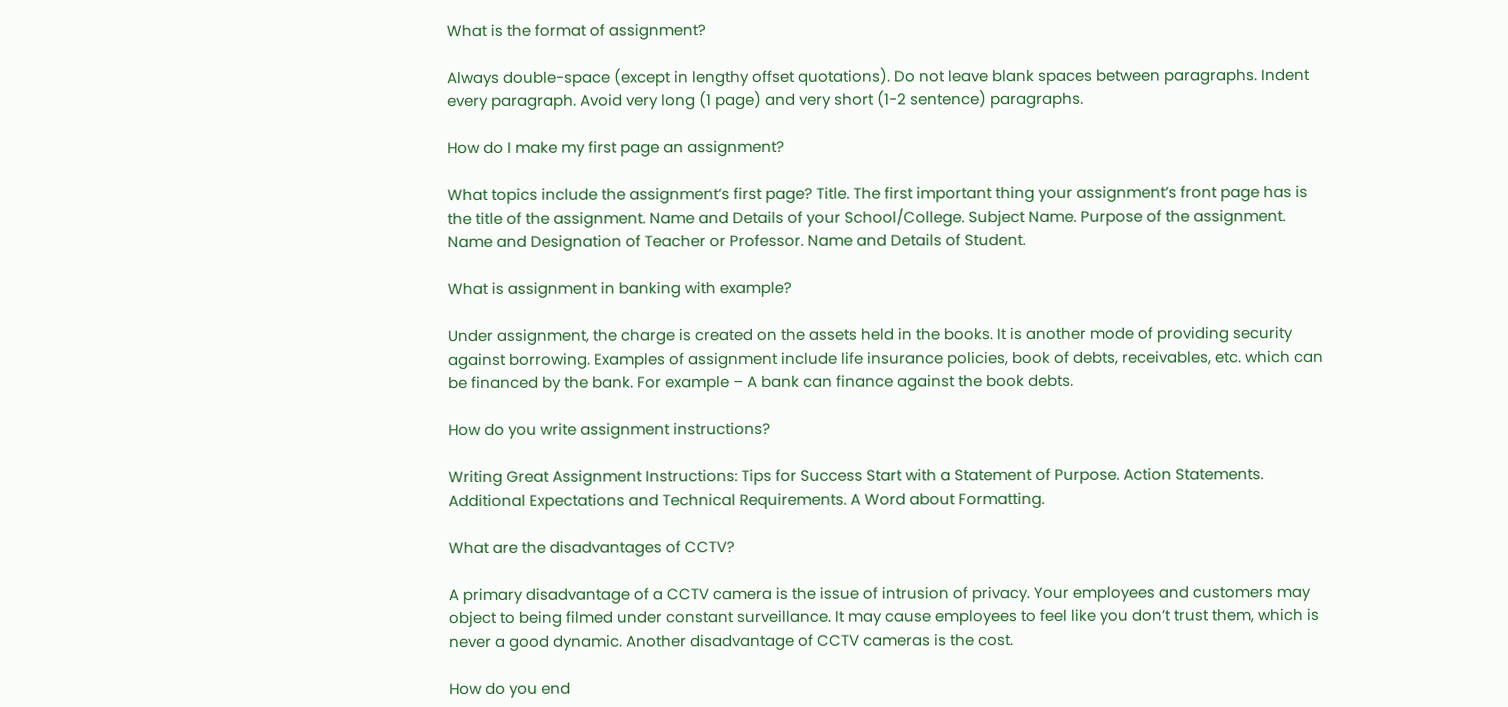What is the format of assignment?

Always double-space (except in lengthy offset quotations). Do not leave blank spaces between paragraphs. Indent every paragraph. Avoid very long (1 page) and very short (1-2 sentence) paragraphs.

How do I make my first page an assignment?

What topics include the assignment’s first page? Title. The first important thing your assignment’s front page has is the title of the assignment. Name and Details of your School/College. Subject Name. Purpose of the assignment. Name and Designation of Teacher or Professor. Name and Details of Student.

What is assignment in banking with example?

Under assignment, the charge is created on the assets held in the books. It is another mode of providing security against borrowing. Examples of assignment include life insurance policies, book of debts, receivables, etc. which can be financed by the bank. For example – A bank can finance against the book debts.

How do you write assignment instructions?

Writing Great Assignment Instructions: Tips for Success Start with a Statement of Purpose. Action Statements. Additional Expectations and Technical Requirements. A Word about Formatting.

What are the disadvantages of CCTV?

A primary disadvantage of a CCTV camera is the issue of intrusion of privacy. Your employees and customers may object to being filmed under constant surveillance. It may cause employees to feel like you don’t trust them, which is never a good dynamic. Another disadvantage of CCTV cameras is the cost.

How do you end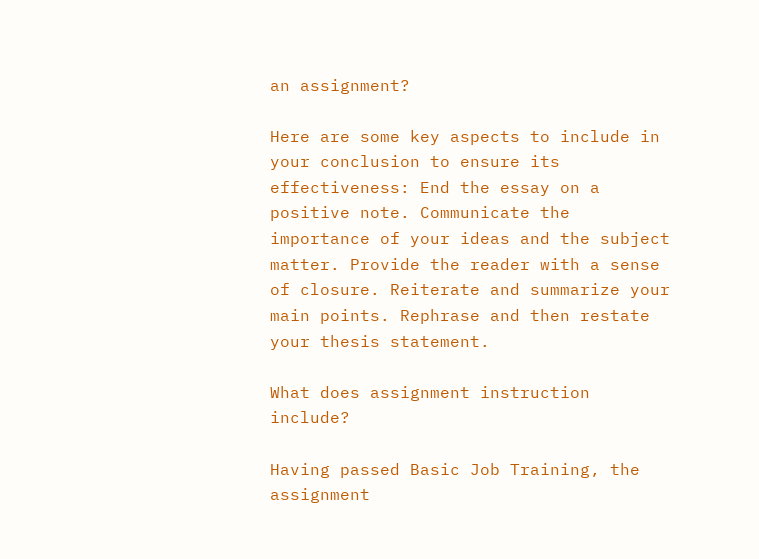an assignment?

Here are some key aspects to include in your conclusion to ensure its effectiveness: End the essay on a positive note. Communicate the importance of your ideas and the subject matter. Provide the reader with a sense of closure. Reiterate and summarize your main points. Rephrase and then restate your thesis statement.

What does assignment instruction include?

Having passed Basic Job Training, the assignment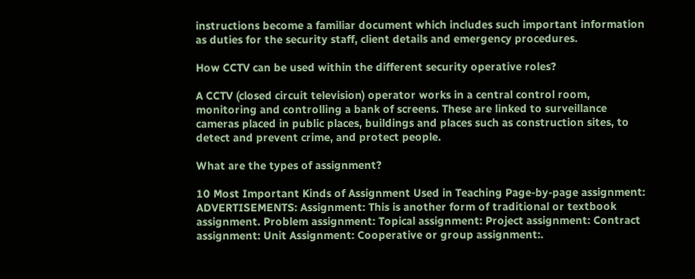instructions become a familiar document which includes such important information as duties for the security staff, client details and emergency procedures.

How CCTV can be used within the different security operative roles?

A CCTV (closed circuit television) operator works in a central control room, monitoring and controlling a bank of screens. These are linked to surveillance cameras placed in public places, buildings and places such as construction sites, to detect and prevent crime, and protect people.

What are the types of assignment?

10 Most Important Kinds of Assignment Used in Teaching Page-by-page assignment: ADVERTISEMENTS: Assignment: This is another form of traditional or textbook assignment. Problem assignment: Topical assignment: Project assignment: Contract assignment: Unit Assignment: Cooperative or group assignment:.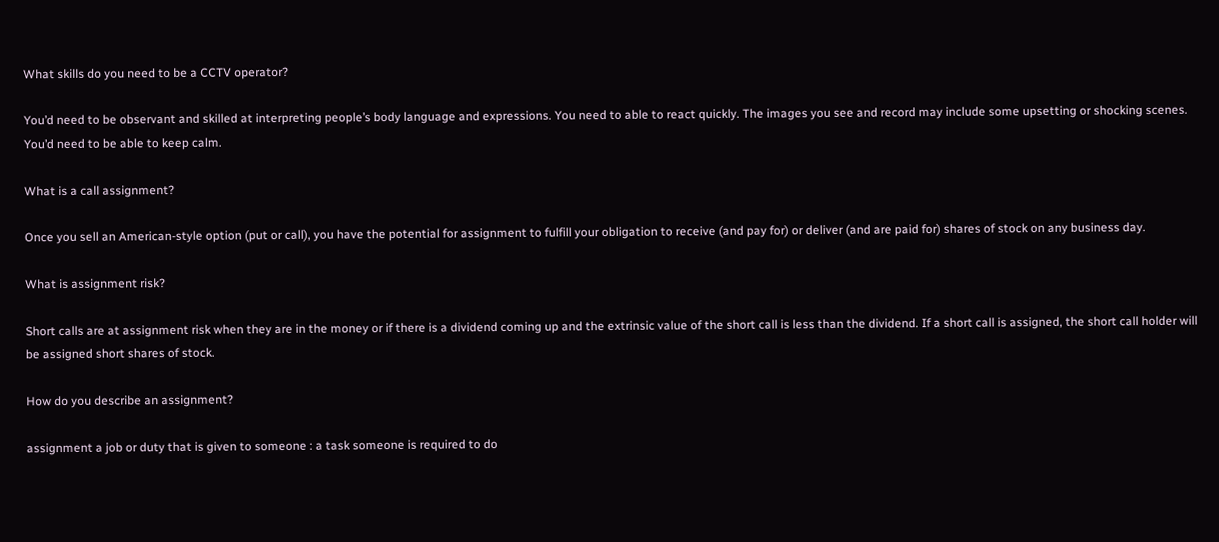What skills do you need to be a CCTV operator?

You’d need to be observant and skilled at interpreting people’s body language and expressions. You need to able to react quickly. The images you see and record may include some upsetting or shocking scenes. You’d need to be able to keep calm.

What is a call assignment?

Once you sell an American-style option (put or call), you have the potential for assignment to fulfill your obligation to receive (and pay for) or deliver (and are paid for) shares of stock on any business day.

What is assignment risk?

Short calls are at assignment risk when they are in the money or if there is a dividend coming up and the extrinsic value of the short call is less than the dividend. If a short call is assigned, the short call holder will be assigned short shares of stock.

How do you describe an assignment?

assignment a job or duty that is given to someone : a task someone is required to do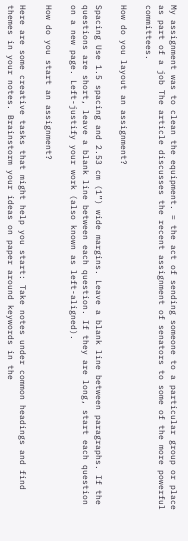My assignment was to clean the equipment. = the act of sending someone to a particular group or place as part of a job The article discusses the recent assignment of senators to some of the more powerful committees.

How do you layout an assignment?

Spacing Use 1.5 spacing and 2.53 cm (1”) wide margins. Leave a blank line between paragraphs. If the questions are short, leave a blank line between each question. If they are long, start each question on a new page. Left-justify your work (also known as left-aligned).

How do you start an assignment?

Here are some creative tasks that might help you start: Take notes under common headings and find themes in your notes. Brainstorm your ideas on paper around keywords in the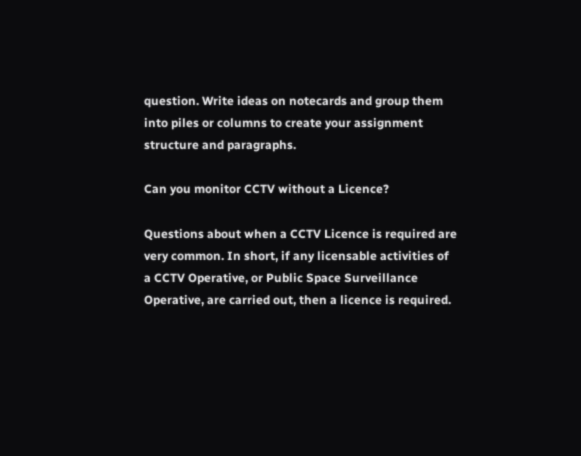question. Write ideas on notecards and group them into piles or columns to create your assignment structure and paragraphs.

Can you monitor CCTV without a Licence?

Questions about when a CCTV Licence is required are very common. In short, if any licensable activities of a CCTV Operative, or Public Space Surveillance Operative, are carried out, then a licence is required.